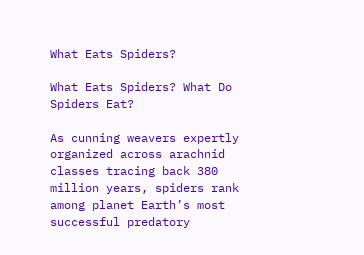What Eats Spiders?

What Eats Spiders? What Do Spiders Eat?

As cunning weavers expertly organized across arachnid classes tracing back 380 million years, spiders rank among planet Earth’s most successful predatory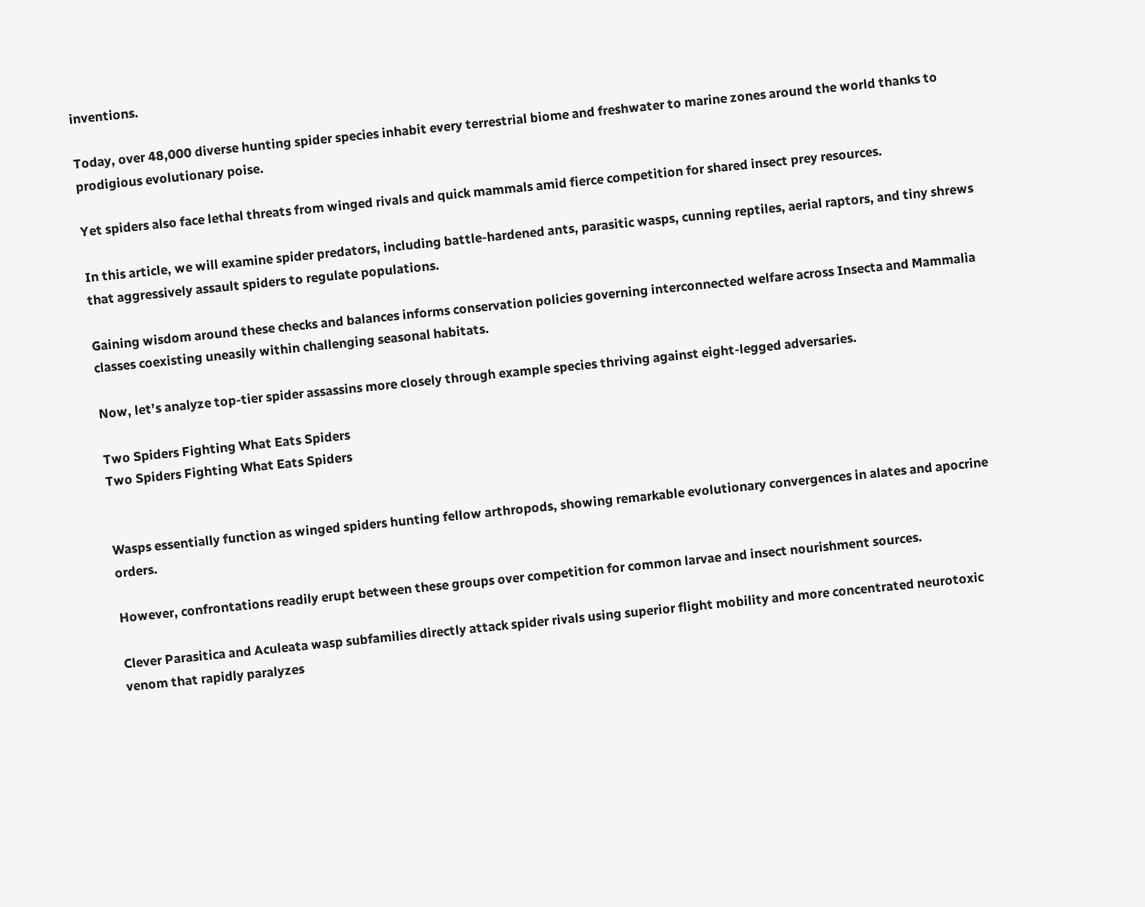inventions.

Today, over 48,000 diverse hunting spider species inhabit every terrestrial biome and freshwater to marine zones around the world thanks to prodigious evolutionary poise.

Yet spiders also face lethal threats from winged rivals and quick mammals amid fierce competition for shared insect prey resources.

In this article, we will examine spider predators, including battle-hardened ants, parasitic wasps, cunning reptiles, aerial raptors, and tiny shrews that aggressively assault spiders to regulate populations.

Gaining wisdom around these checks and balances informs conservation policies governing interconnected welfare across Insecta and Mammalia classes coexisting uneasily within challenging seasonal habitats.

Now, let’s analyze top-tier spider assassins more closely through example species thriving against eight-legged adversaries.

Two Spiders Fighting What Eats Spiders
Two Spiders Fighting What Eats Spiders


Wasps essentially function as winged spiders hunting fellow arthropods, showing remarkable evolutionary convergences in alates and apocrine orders.

However, confrontations readily erupt between these groups over competition for common larvae and insect nourishment sources.

Clever Parasitica and Aculeata wasp subfamilies directly attack spider rivals using superior flight mobility and more concentrated neurotoxic venom that rapidly paralyzes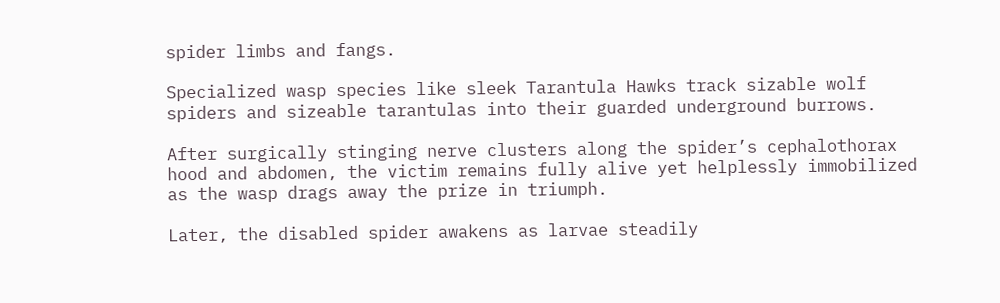spider limbs and fangs.

Specialized wasp species like sleek Tarantula Hawks track sizable wolf spiders and sizeable tarantulas into their guarded underground burrows.

After surgically stinging nerve clusters along the spider’s cephalothorax hood and abdomen, the victim remains fully alive yet helplessly immobilized as the wasp drags away the prize in triumph.

Later, the disabled spider awakens as larvae steadily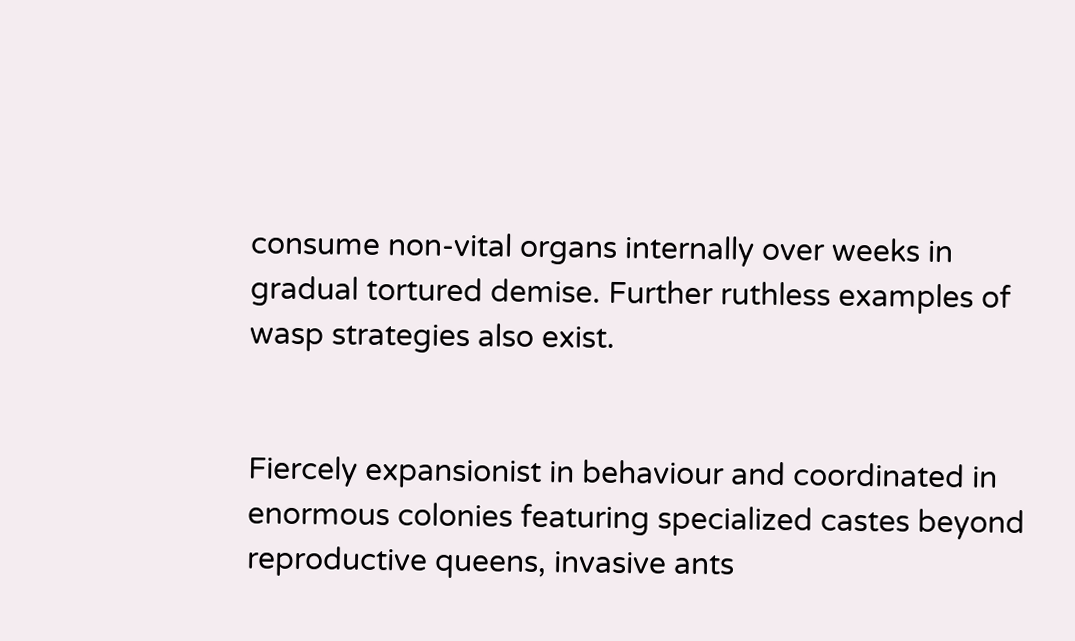consume non-vital organs internally over weeks in gradual tortured demise. Further ruthless examples of wasp strategies also exist.


Fiercely expansionist in behaviour and coordinated in enormous colonies featuring specialized castes beyond reproductive queens, invasive ants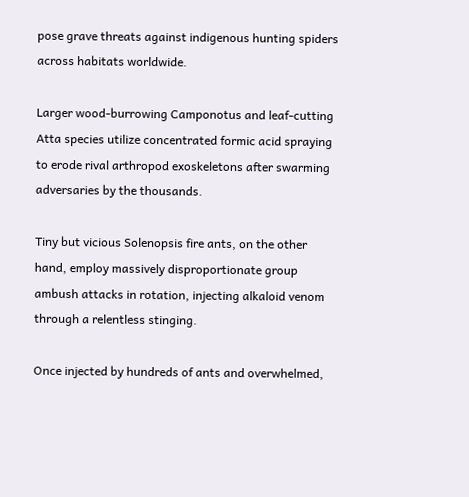pose grave threats against indigenous hunting spiders across habitats worldwide.

Larger wood-burrowing Camponotus and leaf-cutting Atta species utilize concentrated formic acid spraying to erode rival arthropod exoskeletons after swarming adversaries by the thousands.

Tiny but vicious Solenopsis fire ants, on the other hand, employ massively disproportionate group ambush attacks in rotation, injecting alkaloid venom through a relentless stinging.

Once injected by hundreds of ants and overwhelmed,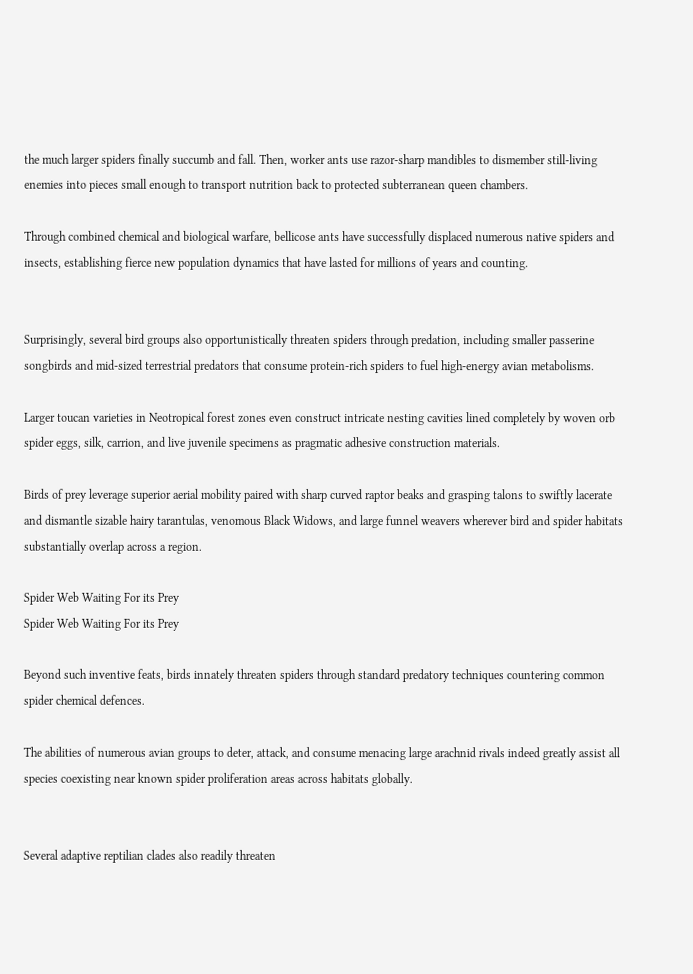the much larger spiders finally succumb and fall. Then, worker ants use razor-sharp mandibles to dismember still-living enemies into pieces small enough to transport nutrition back to protected subterranean queen chambers.

Through combined chemical and biological warfare, bellicose ants have successfully displaced numerous native spiders and insects, establishing fierce new population dynamics that have lasted for millions of years and counting.


Surprisingly, several bird groups also opportunistically threaten spiders through predation, including smaller passerine songbirds and mid-sized terrestrial predators that consume protein-rich spiders to fuel high-energy avian metabolisms.

Larger toucan varieties in Neotropical forest zones even construct intricate nesting cavities lined completely by woven orb spider eggs, silk, carrion, and live juvenile specimens as pragmatic adhesive construction materials.

Birds of prey leverage superior aerial mobility paired with sharp curved raptor beaks and grasping talons to swiftly lacerate and dismantle sizable hairy tarantulas, venomous Black Widows, and large funnel weavers wherever bird and spider habitats substantially overlap across a region.

Spider Web Waiting For its Prey
Spider Web Waiting For its Prey

Beyond such inventive feats, birds innately threaten spiders through standard predatory techniques countering common spider chemical defences.

The abilities of numerous avian groups to deter, attack, and consume menacing large arachnid rivals indeed greatly assist all species coexisting near known spider proliferation areas across habitats globally.


Several adaptive reptilian clades also readily threaten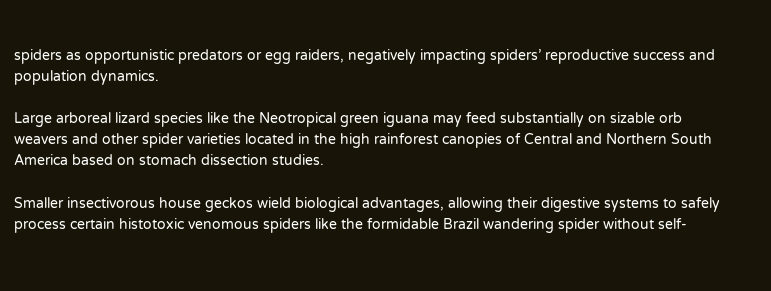spiders as opportunistic predators or egg raiders, negatively impacting spiders’ reproductive success and population dynamics.

Large arboreal lizard species like the Neotropical green iguana may feed substantially on sizable orb weavers and other spider varieties located in the high rainforest canopies of Central and Northern South America based on stomach dissection studies.

Smaller insectivorous house geckos wield biological advantages, allowing their digestive systems to safely process certain histotoxic venomous spiders like the formidable Brazil wandering spider without self-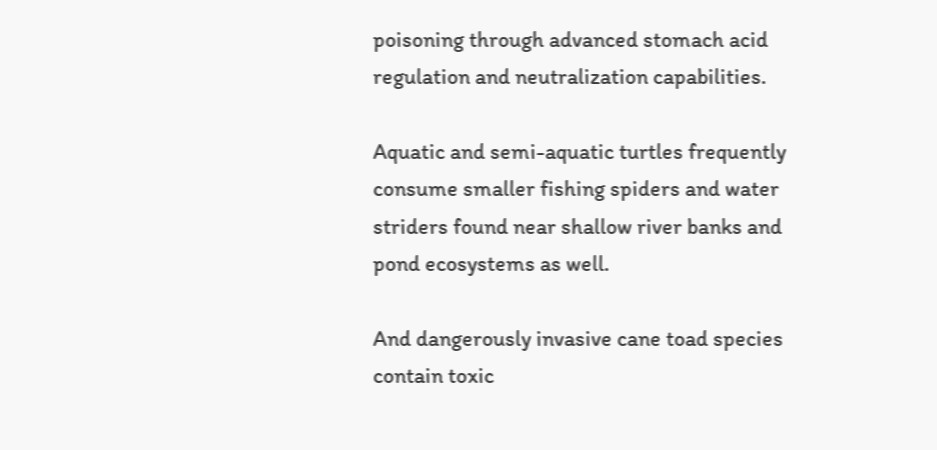poisoning through advanced stomach acid regulation and neutralization capabilities.

Aquatic and semi-aquatic turtles frequently consume smaller fishing spiders and water striders found near shallow river banks and pond ecosystems as well.

And dangerously invasive cane toad species contain toxic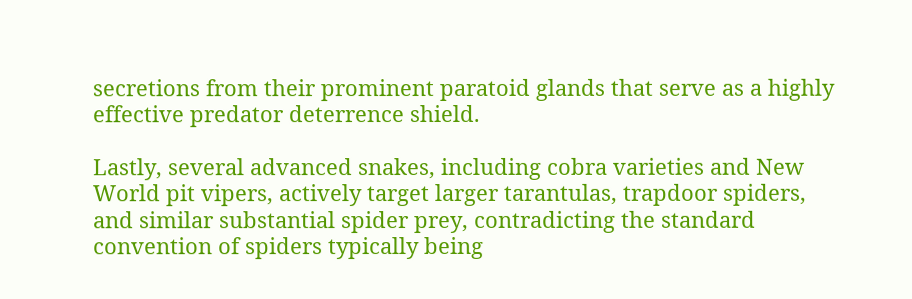secretions from their prominent paratoid glands that serve as a highly effective predator deterrence shield.

Lastly, several advanced snakes, including cobra varieties and New World pit vipers, actively target larger tarantulas, trapdoor spiders, and similar substantial spider prey, contradicting the standard convention of spiders typically being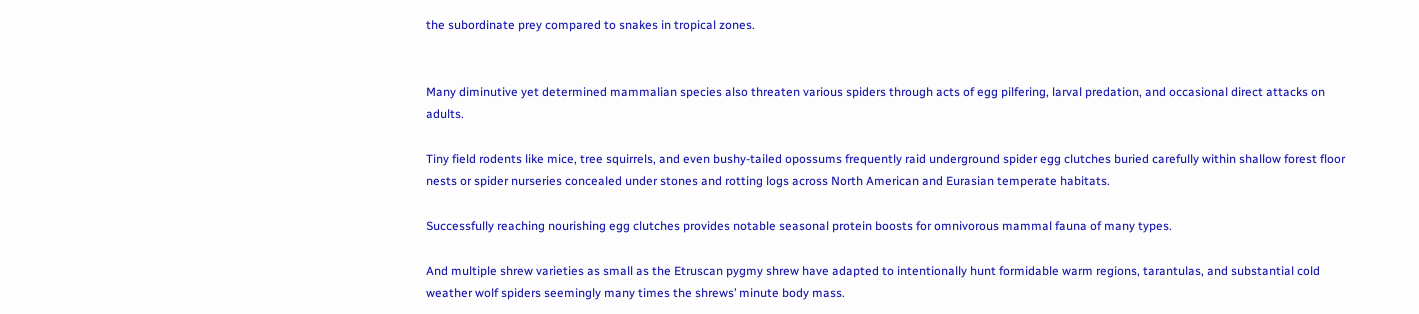the subordinate prey compared to snakes in tropical zones.


Many diminutive yet determined mammalian species also threaten various spiders through acts of egg pilfering, larval predation, and occasional direct attacks on adults.

Tiny field rodents like mice, tree squirrels, and even bushy-tailed opossums frequently raid underground spider egg clutches buried carefully within shallow forest floor nests or spider nurseries concealed under stones and rotting logs across North American and Eurasian temperate habitats.

Successfully reaching nourishing egg clutches provides notable seasonal protein boosts for omnivorous mammal fauna of many types.

And multiple shrew varieties as small as the Etruscan pygmy shrew have adapted to intentionally hunt formidable warm regions, tarantulas, and substantial cold weather wolf spiders seemingly many times the shrews’ minute body mass.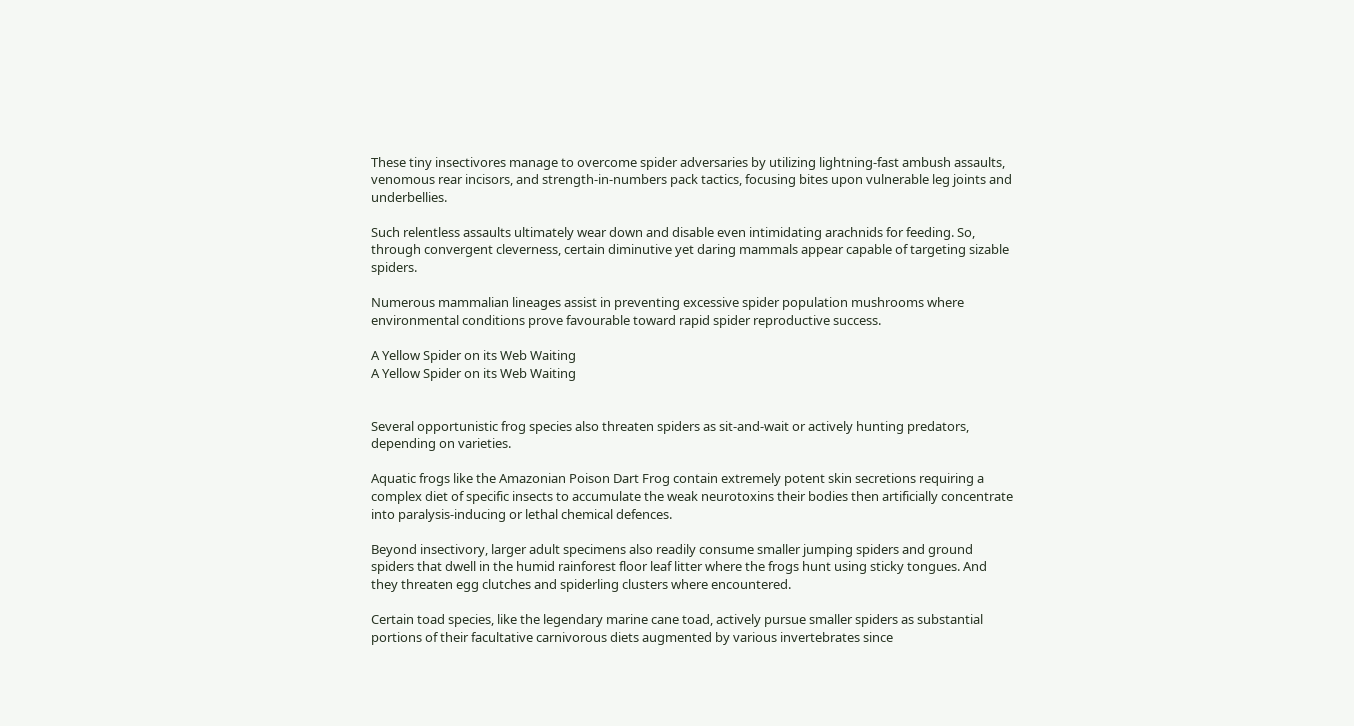These tiny insectivores manage to overcome spider adversaries by utilizing lightning-fast ambush assaults, venomous rear incisors, and strength-in-numbers pack tactics, focusing bites upon vulnerable leg joints and underbellies.

Such relentless assaults ultimately wear down and disable even intimidating arachnids for feeding. So, through convergent cleverness, certain diminutive yet daring mammals appear capable of targeting sizable spiders.

Numerous mammalian lineages assist in preventing excessive spider population mushrooms where environmental conditions prove favourable toward rapid spider reproductive success.

A Yellow Spider on its Web Waiting
A Yellow Spider on its Web Waiting


Several opportunistic frog species also threaten spiders as sit-and-wait or actively hunting predators, depending on varieties.

Aquatic frogs like the Amazonian Poison Dart Frog contain extremely potent skin secretions requiring a complex diet of specific insects to accumulate the weak neurotoxins their bodies then artificially concentrate into paralysis-inducing or lethal chemical defences.

Beyond insectivory, larger adult specimens also readily consume smaller jumping spiders and ground spiders that dwell in the humid rainforest floor leaf litter where the frogs hunt using sticky tongues. And they threaten egg clutches and spiderling clusters where encountered.

Certain toad species, like the legendary marine cane toad, actively pursue smaller spiders as substantial portions of their facultative carnivorous diets augmented by various invertebrates since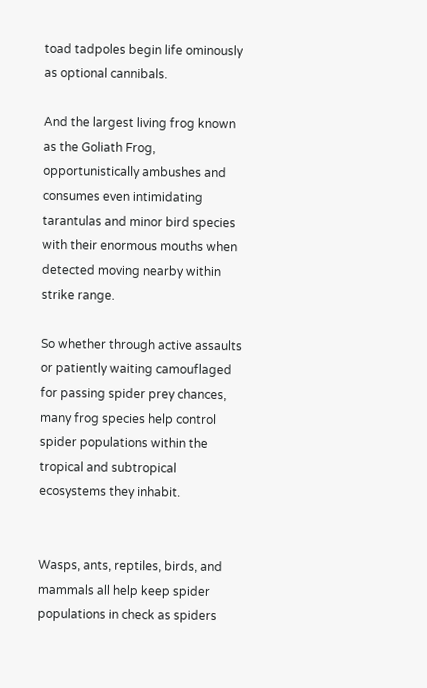toad tadpoles begin life ominously as optional cannibals.

And the largest living frog known as the Goliath Frog, opportunistically ambushes and consumes even intimidating tarantulas and minor bird species with their enormous mouths when detected moving nearby within strike range.

So whether through active assaults or patiently waiting camouflaged for passing spider prey chances, many frog species help control spider populations within the tropical and subtropical ecosystems they inhabit.


Wasps, ants, reptiles, birds, and mammals all help keep spider populations in check as spiders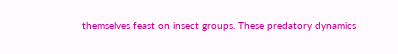themselves feast on insect groups. These predatory dynamics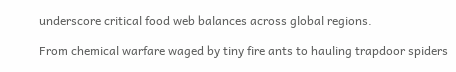underscore critical food web balances across global regions.

From chemical warfare waged by tiny fire ants to hauling trapdoor spiders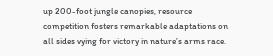up 200-foot jungle canopies, resource competition fosters remarkable adaptations on all sides vying for victory in nature’s arms race.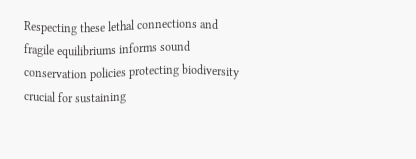Respecting these lethal connections and fragile equilibriums informs sound conservation policies protecting biodiversity crucial for sustaining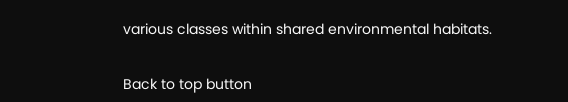various classes within shared environmental habitats.


Back to top button